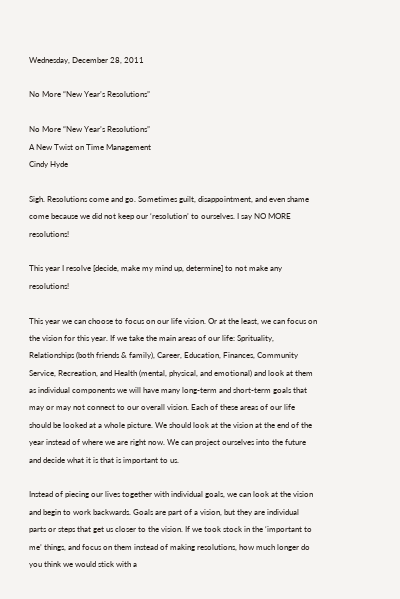Wednesday, December 28, 2011

No More “New Year’s Resolutions”

No More “New Year’s Resolutions”
A New Twist on Time Management
Cindy Hyde

Sigh. Resolutions come and go. Sometimes guilt, disappointment, and even shame come because we did not keep our ‘resolution’ to ourselves. I say NO MORE resolutions!

This year I resolve [decide, make my mind up, determine] to not make any resolutions!

This year we can choose to focus on our life vision. Or at the least, we can focus on the vision for this year. If we take the main areas of our life: Sprituality, Relationships (both friends & family), Career, Education, Finances, Community Service, Recreation, and Health (mental, physical, and emotional) and look at them as individual components we will have many long-term and short-term goals that may or may not connect to our overall vision. Each of these areas of our life should be looked at a whole picture. We should look at the vision at the end of the year instead of where we are right now. We can project ourselves into the future and decide what it is that is important to us.

Instead of piecing our lives together with individual goals, we can look at the vision and begin to work backwards. Goals are part of a vision, but they are individual parts or steps that get us closer to the vision. If we took stock in the ‘important to me’ things, and focus on them instead of making resolutions, how much longer do you think we would stick with a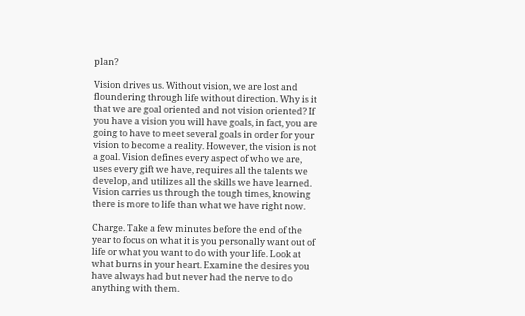plan?

Vision drives us. Without vision, we are lost and floundering through life without direction. Why is it that we are goal oriented and not vision oriented? If you have a vision you will have goals, in fact, you are going to have to meet several goals in order for your vision to become a reality. However, the vision is not a goal. Vision defines every aspect of who we are, uses every gift we have, requires all the talents we develop, and utilizes all the skills we have learned. Vision carries us through the tough times, knowing there is more to life than what we have right now.

Charge. Take a few minutes before the end of the year to focus on what it is you personally want out of life or what you want to do with your life. Look at what burns in your heart. Examine the desires you have always had but never had the nerve to do anything with them.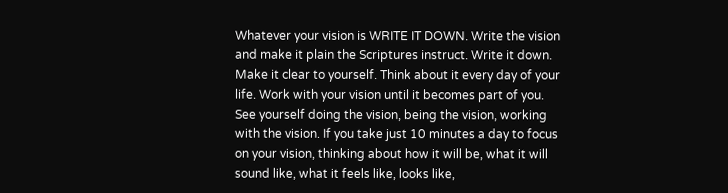Whatever your vision is WRITE IT DOWN. Write the vision and make it plain the Scriptures instruct. Write it down. Make it clear to yourself. Think about it every day of your life. Work with your vision until it becomes part of you. See yourself doing the vision, being the vision, working with the vision. If you take just 10 minutes a day to focus on your vision, thinking about how it will be, what it will sound like, what it feels like, looks like,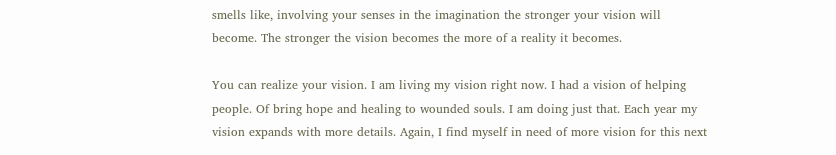smells like, involving your senses in the imagination the stronger your vision will become. The stronger the vision becomes the more of a reality it becomes.

You can realize your vision. I am living my vision right now. I had a vision of helping people. Of bring hope and healing to wounded souls. I am doing just that. Each year my vision expands with more details. Again, I find myself in need of more vision for this next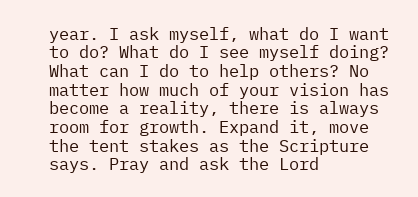year. I ask myself, what do I want to do? What do I see myself doing? What can I do to help others? No matter how much of your vision has become a reality, there is always room for growth. Expand it, move the tent stakes as the Scripture says. Pray and ask the Lord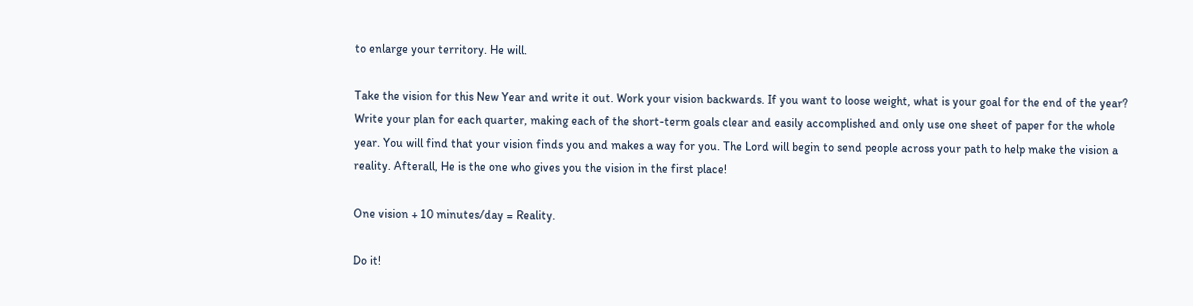to enlarge your territory. He will.

Take the vision for this New Year and write it out. Work your vision backwards. If you want to loose weight, what is your goal for the end of the year? Write your plan for each quarter, making each of the short-term goals clear and easily accomplished and only use one sheet of paper for the whole year. You will find that your vision finds you and makes a way for you. The Lord will begin to send people across your path to help make the vision a reality. Afterall, He is the one who gives you the vision in the first place!

One vision + 10 minutes/day = Reality.

Do it!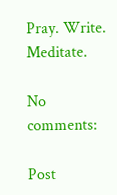Pray. Write. Meditate.

No comments:

Post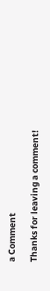a Comment

Thanks for leaving a comment!